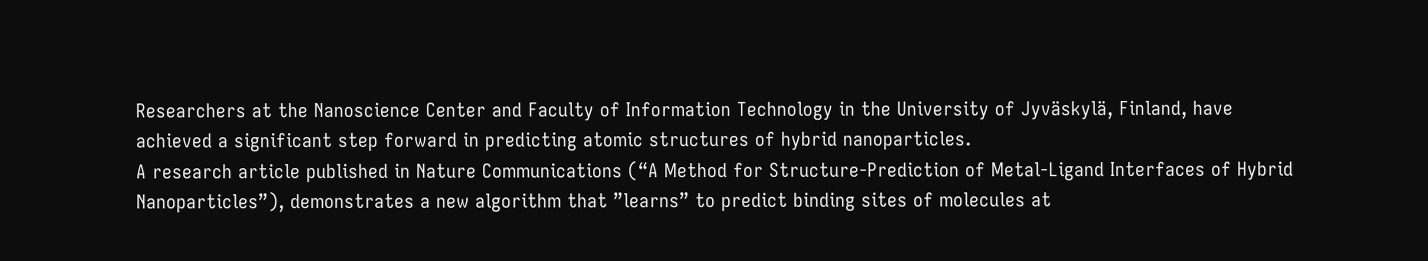Researchers at the Nanoscience Center and Faculty of Information Technology in the University of Jyväskylä, Finland, have achieved a significant step forward in predicting atomic structures of hybrid nanoparticles.
A research article published in Nature Communications (“A Method for Structure-Prediction of Metal-Ligand Interfaces of Hybrid Nanoparticles”), demonstrates a new algorithm that ”learns” to predict binding sites of molecules at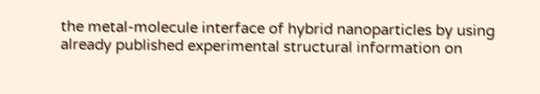the metal-molecule interface of hybrid nanoparticles by using already published experimental structural information on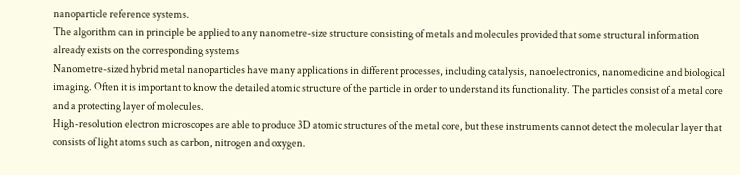nanoparticle reference systems.
The algorithm can in principle be applied to any nanometre-size structure consisting of metals and molecules provided that some structural information already exists on the corresponding systems
Nanometre-sized hybrid metal nanoparticles have many applications in different processes, including catalysis, nanoelectronics, nanomedicine and biological imaging. Often it is important to know the detailed atomic structure of the particle in order to understand its functionality. The particles consist of a metal core and a protecting layer of molecules.
High-resolution electron microscopes are able to produce 3D atomic structures of the metal core, but these instruments cannot detect the molecular layer that consists of light atoms such as carbon, nitrogen and oxygen.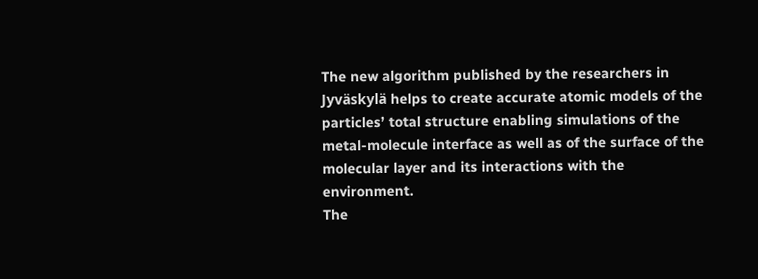The new algorithm published by the researchers in Jyväskylä helps to create accurate atomic models of the particles’ total structure enabling simulations of the metal-molecule interface as well as of the surface of the molecular layer and its interactions with the environment.
The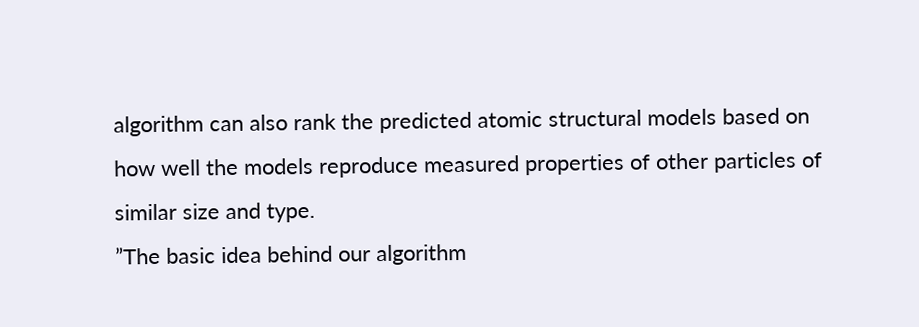algorithm can also rank the predicted atomic structural models based on how well the models reproduce measured properties of other particles of similar size and type.
”The basic idea behind our algorithm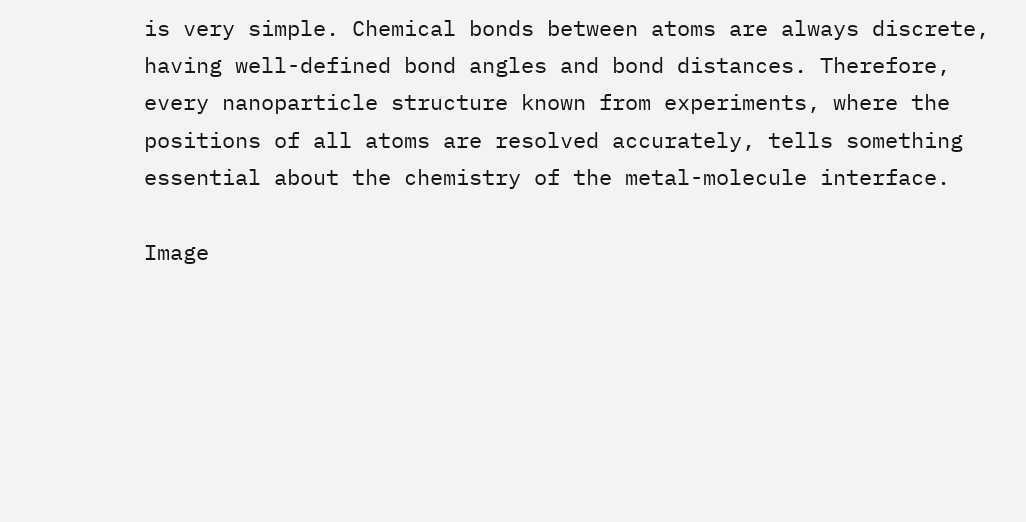is very simple. Chemical bonds between atoms are always discrete, having well-defined bond angles and bond distances. Therefore, every nanoparticle structure known from experiments, where the positions of all atoms are resolved accurately, tells something essential about the chemistry of the metal-molecule interface.

Image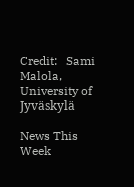Credit:   Sami Malola, University of Jyväskylä

News This Week